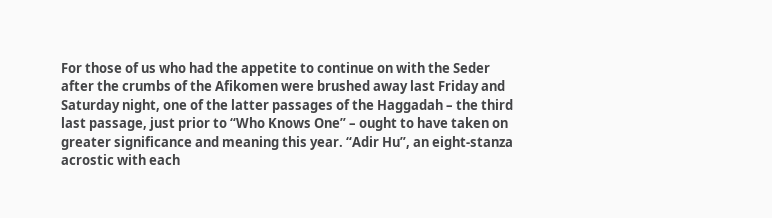For those of us who had the appetite to continue on with the Seder after the crumbs of the Afikomen were brushed away last Friday and Saturday night, one of the latter passages of the Haggadah – the third last passage, just prior to “Who Knows One” – ought to have taken on greater significance and meaning this year. “Adir Hu”, an eight-stanza acrostic with each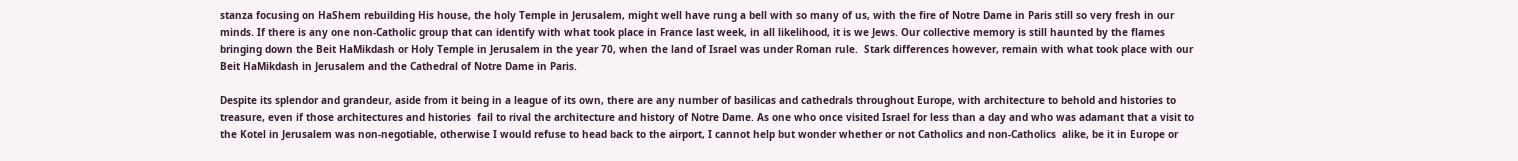stanza focusing on HaShem rebuilding His house, the holy Temple in Jerusalem, might well have rung a bell with so many of us, with the fire of Notre Dame in Paris still so very fresh in our minds. If there is any one non-Catholic group that can identify with what took place in France last week, in all likelihood, it is we Jews. Our collective memory is still haunted by the flames bringing down the Beit HaMikdash or Holy Temple in Jerusalem in the year 70, when the land of Israel was under Roman rule.  Stark differences however, remain with what took place with our Beit HaMikdash in Jerusalem and the Cathedral of Notre Dame in Paris.

Despite its splendor and grandeur, aside from it being in a league of its own, there are any number of basilicas and cathedrals throughout Europe, with architecture to behold and histories to treasure, even if those architectures and histories  fail to rival the architecture and history of Notre Dame. As one who once visited Israel for less than a day and who was adamant that a visit to the Kotel in Jerusalem was non-negotiable, otherwise I would refuse to head back to the airport, I cannot help but wonder whether or not Catholics and non-Catholics  alike, be it in Europe or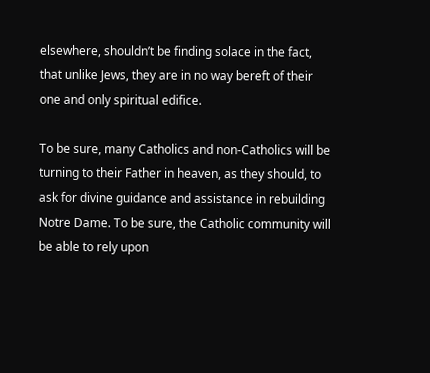elsewhere, shouldn’t be finding solace in the fact, that unlike Jews, they are in no way bereft of their one and only spiritual edifice.

To be sure, many Catholics and non-Catholics will be turning to their Father in heaven, as they should, to ask for divine guidance and assistance in rebuilding Notre Dame. To be sure, the Catholic community will be able to rely upon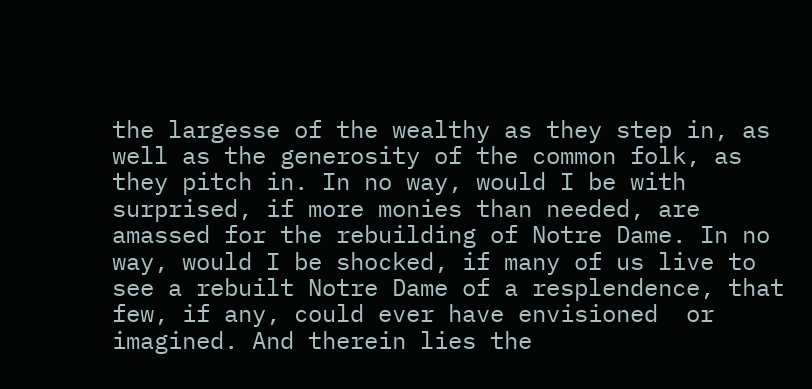the largesse of the wealthy as they step in, as well as the generosity of the common folk, as they pitch in. In no way, would I be with surprised, if more monies than needed, are amassed for the rebuilding of Notre Dame. In no way, would I be shocked, if many of us live to see a rebuilt Notre Dame of a resplendence, that few, if any, could ever have envisioned  or imagined. And therein lies the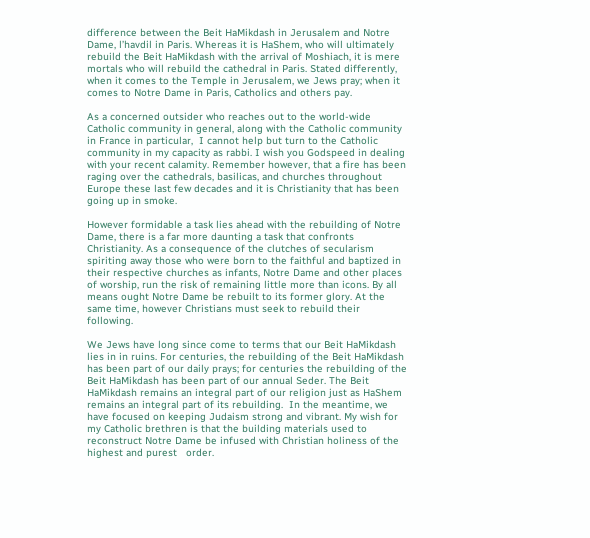difference between the Beit HaMikdash in Jerusalem and Notre Dame, l’havdil in Paris. Whereas it is HaShem, who will ultimately rebuild the Beit HaMikdash with the arrival of Moshiach, it is mere mortals who will rebuild the cathedral in Paris. Stated differently, when it comes to the Temple in Jerusalem, we Jews pray; when it comes to Notre Dame in Paris, Catholics and others pay.

As a concerned outsider who reaches out to the world-wide Catholic community in general, along with the Catholic community in France in particular,  I cannot help but turn to the Catholic community in my capacity as rabbi. I wish you Godspeed in dealing with your recent calamity. Remember however, that a fire has been raging over the cathedrals, basilicas, and churches throughout Europe these last few decades and it is Christianity that has been going up in smoke.

However formidable a task lies ahead with the rebuilding of Notre Dame, there is a far more daunting a task that confronts Christianity. As a consequence of the clutches of secularism spiriting away those who were born to the faithful and baptized in their respective churches as infants, Notre Dame and other places of worship, run the risk of remaining little more than icons. By all means ought Notre Dame be rebuilt to its former glory. At the same time, however Christians must seek to rebuild their following.

We Jews have long since come to terms that our Beit HaMikdash lies in in ruins. For centuries, the rebuilding of the Beit HaMikdash has been part of our daily prays; for centuries the rebuilding of the Beit HaMikdash has been part of our annual Seder. The Beit HaMikdash remains an integral part of our religion just as HaShem remains an integral part of its rebuilding.  In the meantime, we have focused on keeping Judaism strong and vibrant. My wish for my Catholic brethren is that the building materials used to reconstruct Notre Dame be infused with Christian holiness of the highest and purest   order.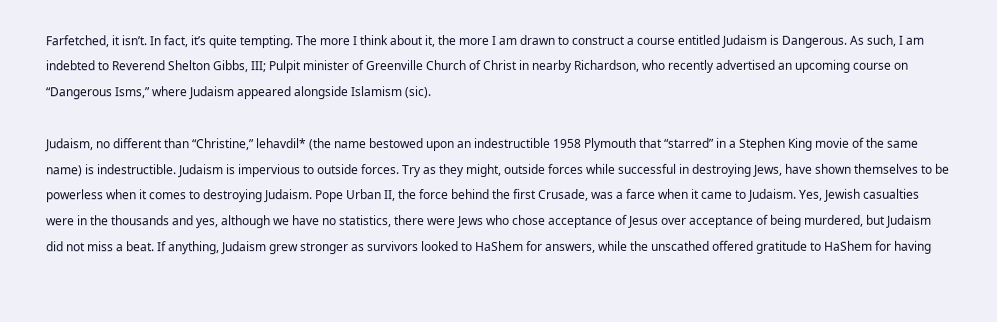Farfetched, it isn’t. In fact, it’s quite tempting. The more I think about it, the more I am drawn to construct a course entitled Judaism is Dangerous. As such, I am indebted to Reverend Shelton Gibbs, III; Pulpit minister of Greenville Church of Christ in nearby Richardson, who recently advertised an upcoming course on “Dangerous Isms,” where Judaism appeared alongside Islamism (sic).

Judaism, no different than “Christine,” lehavdil* (the name bestowed upon an indestructible 1958 Plymouth that “starred” in a Stephen King movie of the same name) is indestructible. Judaism is impervious to outside forces. Try as they might, outside forces while successful in destroying Jews, have shown themselves to be powerless when it comes to destroying Judaism. Pope Urban II, the force behind the first Crusade, was a farce when it came to Judaism. Yes, Jewish casualties were in the thousands and yes, although we have no statistics, there were Jews who chose acceptance of Jesus over acceptance of being murdered, but Judaism did not miss a beat. If anything, Judaism grew stronger as survivors looked to HaShem for answers, while the unscathed offered gratitude to HaShem for having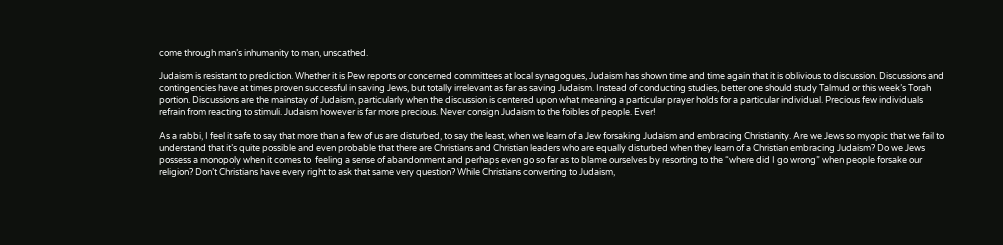come through man’s inhumanity to man, unscathed.

Judaism is resistant to prediction. Whether it is Pew reports or concerned committees at local synagogues, Judaism has shown time and time again that it is oblivious to discussion. Discussions and contingencies have at times proven successful in saving Jews, but totally irrelevant as far as saving Judaism. Instead of conducting studies, better one should study Talmud or this week’s Torah portion. Discussions are the mainstay of Judaism, particularly when the discussion is centered upon what meaning a particular prayer holds for a particular individual. Precious few individuals refrain from reacting to stimuli. Judaism however is far more precious. Never consign Judaism to the foibles of people. Ever!

As a rabbi, I feel it safe to say that more than a few of us are disturbed, to say the least, when we learn of a Jew forsaking Judaism and embracing Christianity. Are we Jews so myopic that we fail to understand that it’s quite possible and even probable that there are Christians and Christian leaders who are equally disturbed when they learn of a Christian embracing Judaism? Do we Jews possess a monopoly when it comes to  feeling a sense of abandonment and perhaps even go so far as to blame ourselves by resorting to the “where did I go wrong” when people forsake our religion? Don’t Christians have every right to ask that same very question? While Christians converting to Judaism,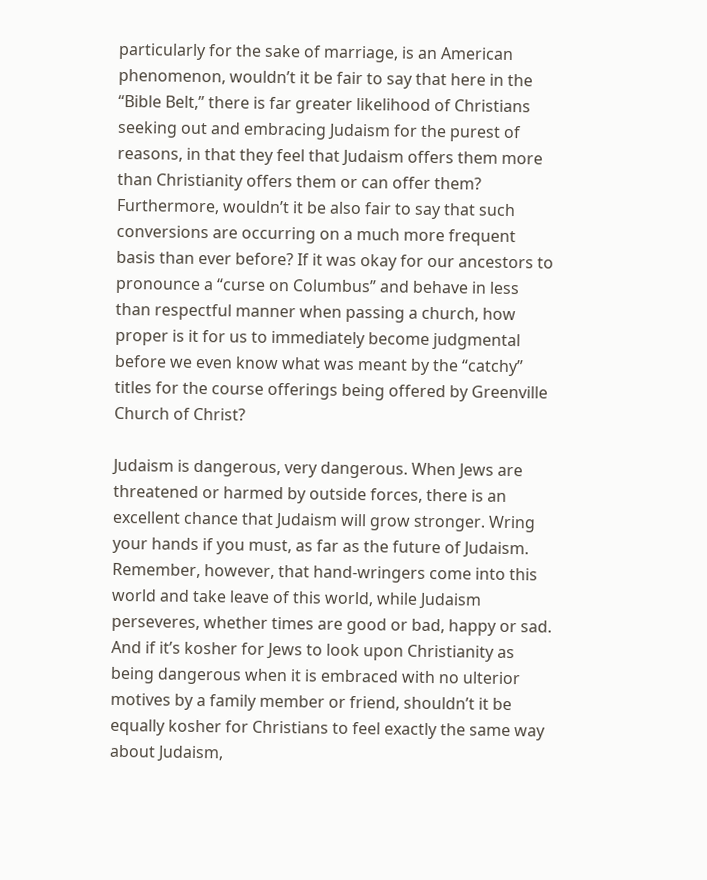particularly for the sake of marriage, is an American phenomenon, wouldn’t it be fair to say that here in the “Bible Belt,” there is far greater likelihood of Christians seeking out and embracing Judaism for the purest of reasons, in that they feel that Judaism offers them more than Christianity offers them or can offer them? Furthermore, wouldn’t it be also fair to say that such conversions are occurring on a much more frequent basis than ever before? If it was okay for our ancestors to pronounce a “curse on Columbus” and behave in less than respectful manner when passing a church, how proper is it for us to immediately become judgmental before we even know what was meant by the “catchy” titles for the course offerings being offered by Greenville Church of Christ?

Judaism is dangerous, very dangerous. When Jews are threatened or harmed by outside forces, there is an excellent chance that Judaism will grow stronger. Wring your hands if you must, as far as the future of Judaism. Remember, however, that hand-wringers come into this world and take leave of this world, while Judaism perseveres, whether times are good or bad, happy or sad. And if it’s kosher for Jews to look upon Christianity as being dangerous when it is embraced with no ulterior motives by a family member or friend, shouldn’t it be equally kosher for Christians to feel exactly the same way about Judaism,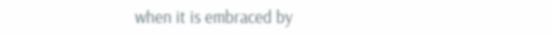when it is embraced by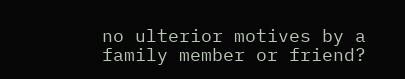no ulterior motives by a family member or friend?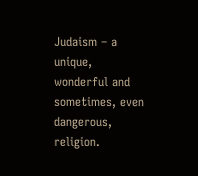Judaism – a unique, wonderful and sometimes, even dangerous, religion.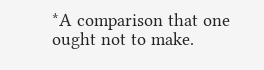*A comparison that one ought not to make.